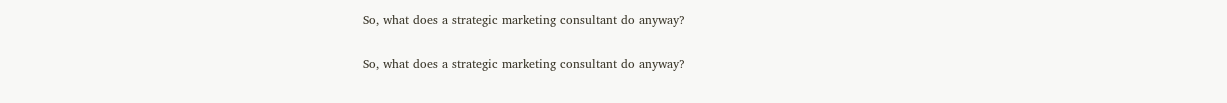So, what does a strategic marketing consultant do anyway?

So, what does a strategic marketing consultant do anyway?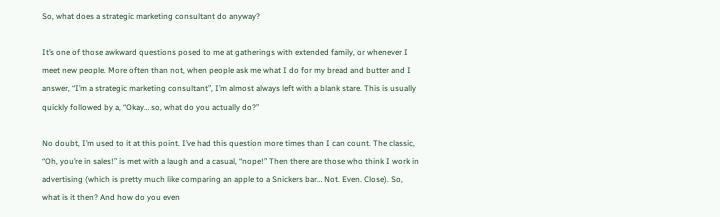So, what does a strategic marketing consultant do anyway?

It’s one of those awkward questions posed to me at gatherings with extended family, or whenever I meet new people. More often than not, when people ask me what I do for my bread and butter and I answer, “I’m a strategic marketing consultant”, I’m almost always left with a blank stare. This is usually quickly followed by a, “Okay… so, what do you actually do?”

No doubt, I’m used to it at this point. I’ve had this question more times than I can count. The classic, “Oh, you’re in sales!” is met with a laugh and a casual, “nope!” Then there are those who think I work in advertising (which is pretty much like comparing an apple to a Snickers bar… Not. Even. Close). So, what is it then? And how do you even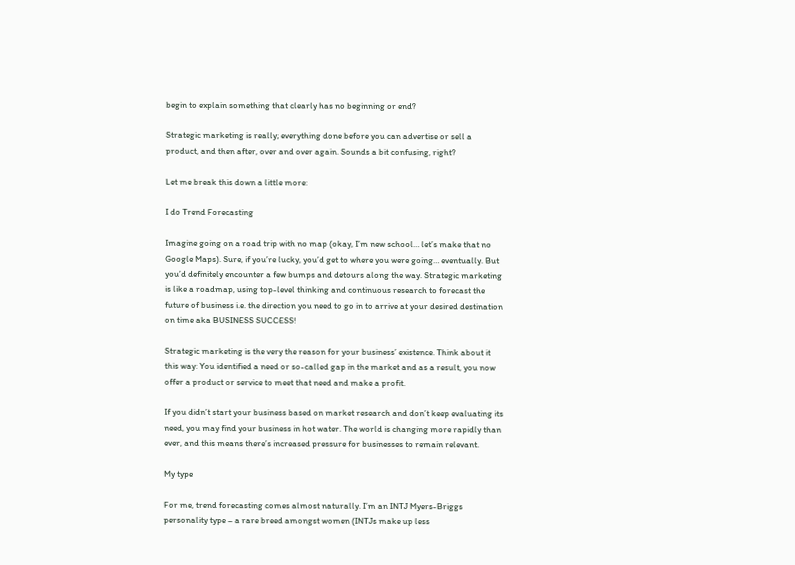begin to explain something that clearly has no beginning or end?

Strategic marketing is really; everything done before you can advertise or sell a product, and then after, over and over again. Sounds a bit confusing, right?

Let me break this down a little more:

I do Trend Forecasting

Imagine going on a road trip with no map (okay, I’m new school… let’s make that no Google Maps). Sure, if you’re lucky, you’d get to where you were going… eventually. But you’d definitely encounter a few bumps and detours along the way. Strategic marketing is like a roadmap, using top-level thinking and continuous research to forecast the future of business i.e. the direction you need to go in to arrive at your desired destination on time aka BUSINESS SUCCESS!

Strategic marketing is the very the reason for your business’ existence. Think about it this way: You identified a need or so-called gap in the market and as a result, you now offer a product or service to meet that need and make a profit.

If you didn’t start your business based on market research and don’t keep evaluating its need, you may find your business in hot water. The world is changing more rapidly than ever, and this means there’s increased pressure for businesses to remain relevant.

My type

For me, trend forecasting comes almost naturally. I’m an INTJ Myers-Briggs personality type – a rare breed amongst women (INTJs make up less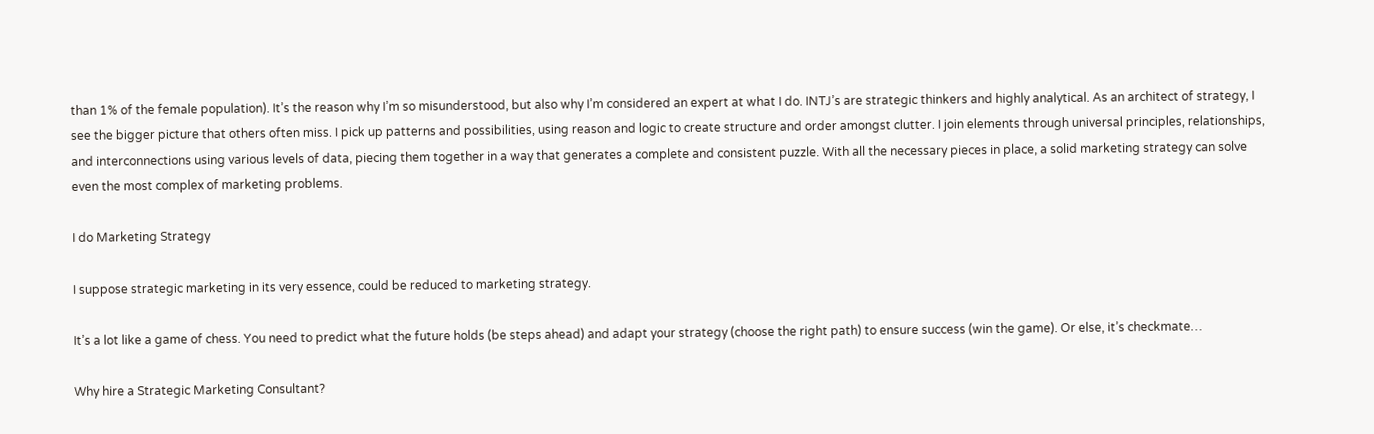than 1% of the female population). It’s the reason why I’m so misunderstood, but also why I’m considered an expert at what I do. INTJ’s are strategic thinkers and highly analytical. As an architect of strategy, I see the bigger picture that others often miss. I pick up patterns and possibilities, using reason and logic to create structure and order amongst clutter. I join elements through universal principles, relationships, and interconnections using various levels of data, piecing them together in a way that generates a complete and consistent puzzle. With all the necessary pieces in place, a solid marketing strategy can solve even the most complex of marketing problems.

I do Marketing Strategy

I suppose strategic marketing in its very essence, could be reduced to marketing strategy.

It’s a lot like a game of chess. You need to predict what the future holds (be steps ahead) and adapt your strategy (choose the right path) to ensure success (win the game). Or else, it’s checkmate…

Why hire a Strategic Marketing Consultant?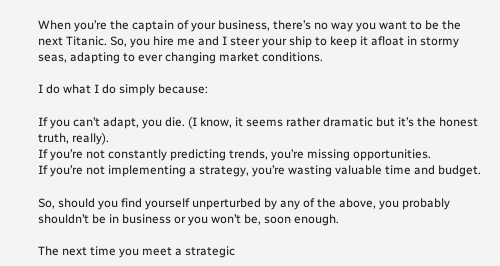When you’re the captain of your business, there’s no way you want to be the next Titanic. So, you hire me and I steer your ship to keep it afloat in stormy seas, adapting to ever changing market conditions.

I do what I do simply because:

If you can’t adapt, you die. (I know, it seems rather dramatic but it’s the honest truth, really).
If you’re not constantly predicting trends, you’re missing opportunities.
If you’re not implementing a strategy, you’re wasting valuable time and budget.

So, should you find yourself unperturbed by any of the above, you probably shouldn’t be in business or you won’t be, soon enough.

The next time you meet a strategic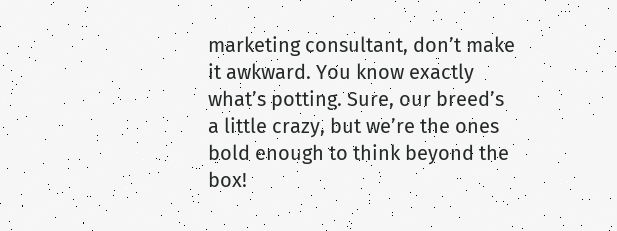marketing consultant, don’t make it awkward. You know exactly what’s potting. Sure, our breed’s a little crazy, but we’re the ones bold enough to think beyond the box!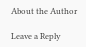About the Author

Leave a Reply